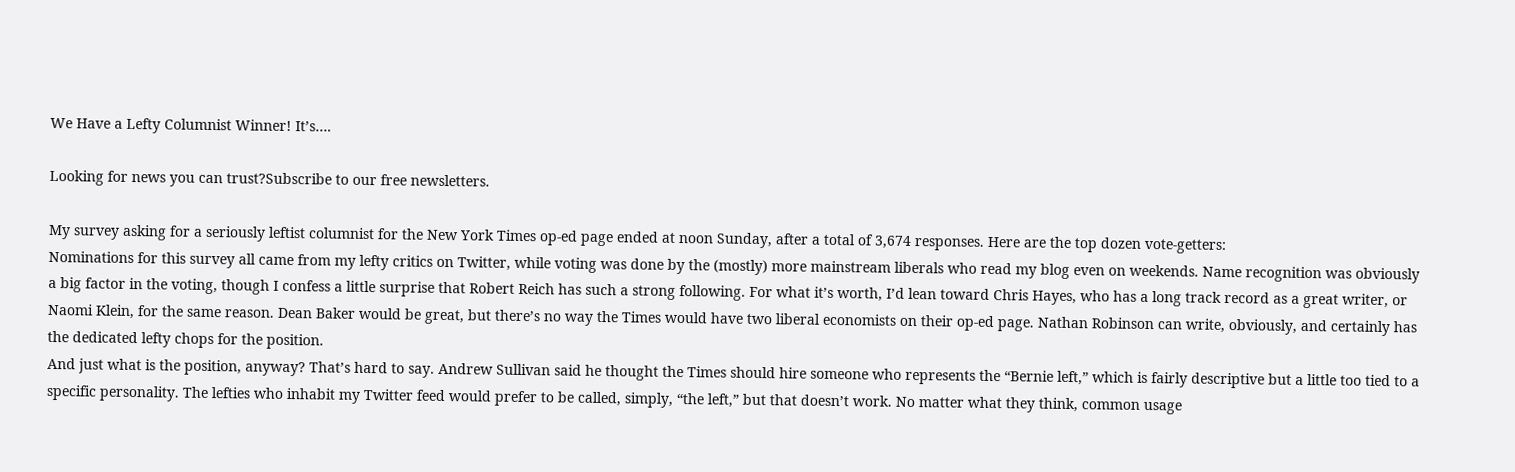We Have a Lefty Columnist Winner! It’s….

Looking for news you can trust?Subscribe to our free newsletters.

My survey asking for a seriously leftist columnist for the New York Times op-ed page ended at noon Sunday, after a total of 3,674 responses. Here are the top dozen vote-getters:
Nominations for this survey all came from my lefty critics on Twitter, while voting was done by the (mostly) more mainstream liberals who read my blog even on weekends. Name recognition was obviously a big factor in the voting, though I confess a little surprise that Robert Reich has such a strong following. For what it’s worth, I’d lean toward Chris Hayes, who has a long track record as a great writer, or Naomi Klein, for the same reason. Dean Baker would be great, but there’s no way the Times would have two liberal economists on their op-ed page. Nathan Robinson can write, obviously, and certainly has the dedicated lefty chops for the position.
And just what is the position, anyway? That’s hard to say. Andrew Sullivan said he thought the Times should hire someone who represents the “Bernie left,” which is fairly descriptive but a little too tied to a specific personality. The lefties who inhabit my Twitter feed would prefer to be called, simply, “the left,” but that doesn’t work. No matter what they think, common usage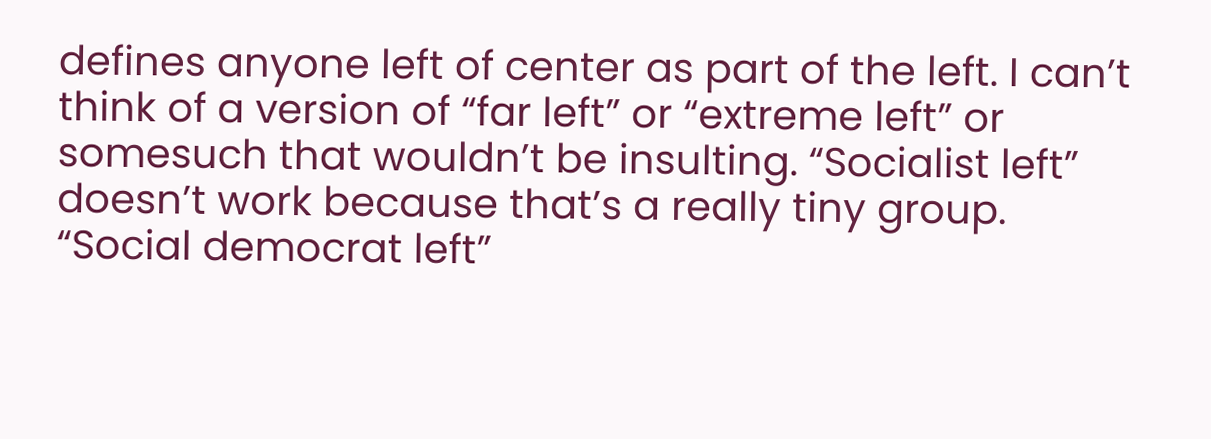defines anyone left of center as part of the left. I can’t think of a version of “far left” or “extreme left” or somesuch that wouldn’t be insulting. “Socialist left” doesn’t work because that’s a really tiny group. “Social democrat left”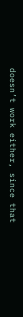doesn’t work either, since that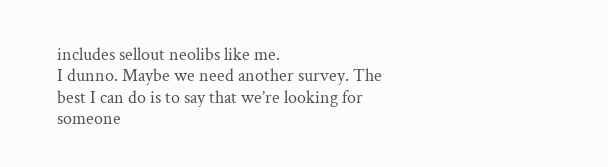includes sellout neolibs like me.
I dunno. Maybe we need another survey. The best I can do is to say that we’re looking for someone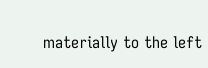materially to the left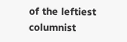of the leftiest columnist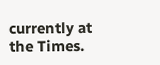currently at the Times.